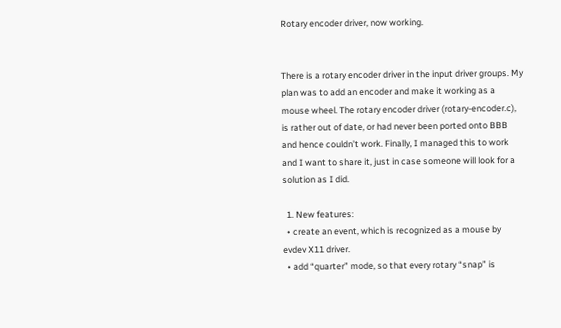Rotary encoder driver, now working.


There is a rotary encoder driver in the input driver groups. My plan was to add an encoder and make it working as a mouse wheel. The rotary encoder driver (rotary-encoder.c), is rather out of date, or had never been ported onto BBB and hence couldn’t work. Finally, I managed this to work and I want to share it, just in case someone will look for a solution as I did.

  1. New features:
  • create an event, which is recognized as a mouse by evdev X11 driver.
  • add “quarter” mode, so that every rotary “snap” is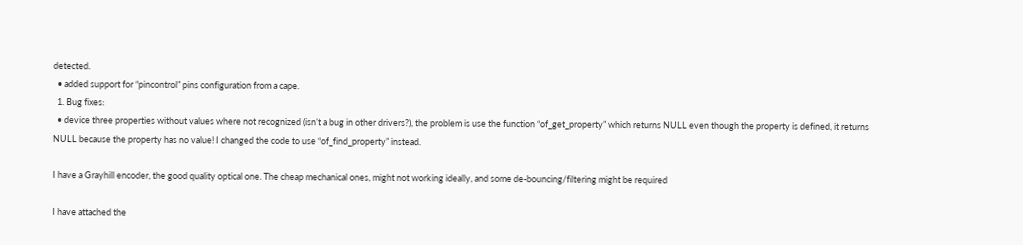detected.
  • added support for “pincontrol” pins configuration from a cape.
  1. Bug fixes:
  • device three properties without values where not recognized (isn’t a bug in other drivers?), the problem is use the function “of_get_property” which returns NULL even though the property is defined, it returns NULL because the property has no value! I changed the code to use “of_find_property” instead.

I have a Grayhill encoder, the good quality optical one. The cheap mechanical ones, might not working ideally, and some de-bouncing/filtering might be required

I have attached the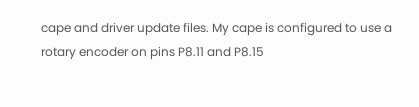cape and driver update files. My cape is configured to use a rotary encoder on pins P8.11 and P8.15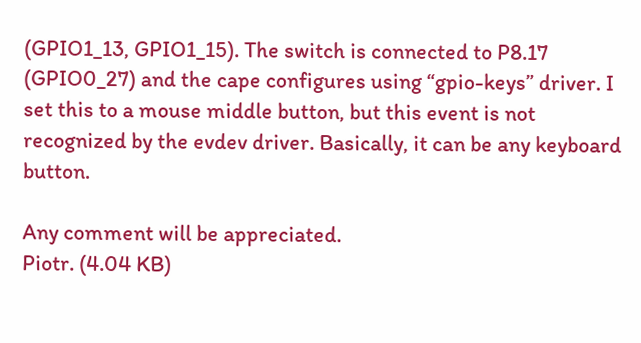(GPIO1_13, GPIO1_15). The switch is connected to P8.17 (GPIO0_27) and the cape configures using “gpio-keys” driver. I set this to a mouse middle button, but this event is not recognized by the evdev driver. Basically, it can be any keyboard button.

Any comment will be appreciated.
Piotr. (4.04 KB)